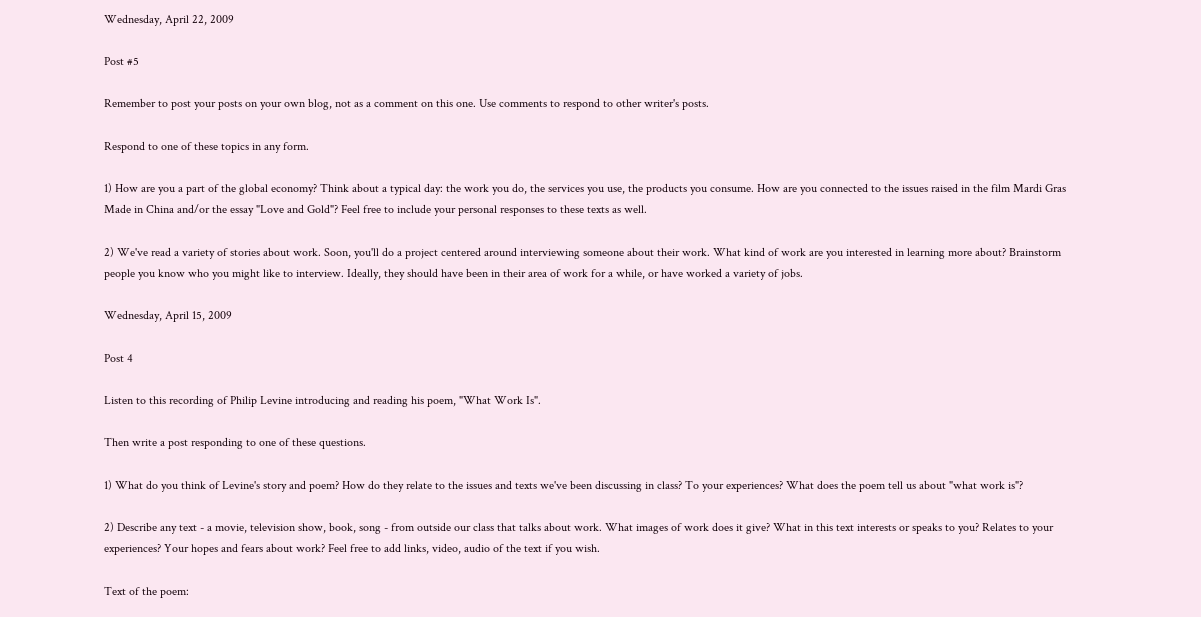Wednesday, April 22, 2009

Post #5

Remember to post your posts on your own blog, not as a comment on this one. Use comments to respond to other writer's posts.

Respond to one of these topics in any form.

1) How are you a part of the global economy? Think about a typical day: the work you do, the services you use, the products you consume. How are you connected to the issues raised in the film Mardi Gras Made in China and/or the essay "Love and Gold"? Feel free to include your personal responses to these texts as well.

2) We've read a variety of stories about work. Soon, you'll do a project centered around interviewing someone about their work. What kind of work are you interested in learning more about? Brainstorm people you know who you might like to interview. Ideally, they should have been in their area of work for a while, or have worked a variety of jobs.

Wednesday, April 15, 2009

Post 4

Listen to this recording of Philip Levine introducing and reading his poem, "What Work Is".

Then write a post responding to one of these questions.

1) What do you think of Levine's story and poem? How do they relate to the issues and texts we've been discussing in class? To your experiences? What does the poem tell us about "what work is"?

2) Describe any text - a movie, television show, book, song - from outside our class that talks about work. What images of work does it give? What in this text interests or speaks to you? Relates to your experiences? Your hopes and fears about work? Feel free to add links, video, audio of the text if you wish.

Text of the poem: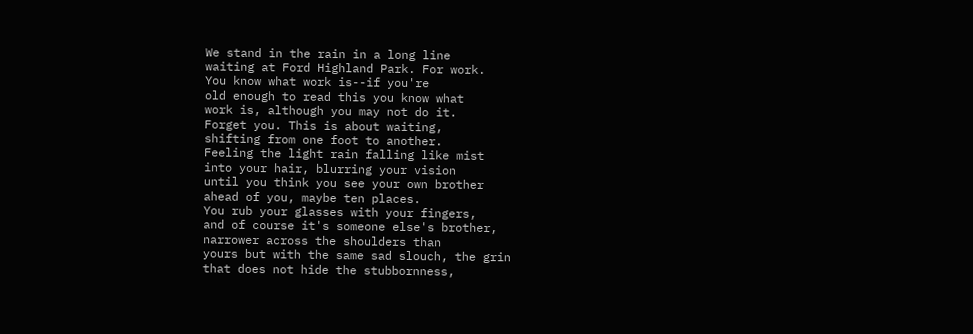We stand in the rain in a long line
waiting at Ford Highland Park. For work.
You know what work is--if you're
old enough to read this you know what
work is, although you may not do it.
Forget you. This is about waiting,
shifting from one foot to another.
Feeling the light rain falling like mist
into your hair, blurring your vision
until you think you see your own brother
ahead of you, maybe ten places.
You rub your glasses with your fingers,
and of course it's someone else's brother,
narrower across the shoulders than
yours but with the same sad slouch, the grin
that does not hide the stubbornness,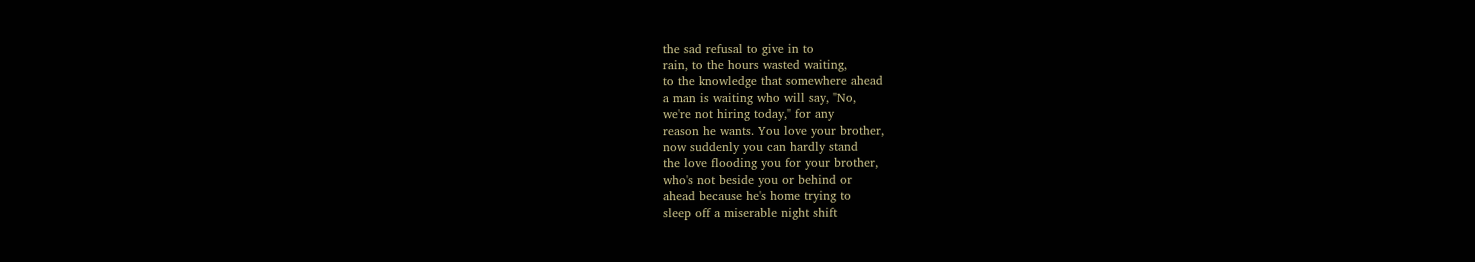the sad refusal to give in to
rain, to the hours wasted waiting,
to the knowledge that somewhere ahead
a man is waiting who will say, "No,
we're not hiring today," for any
reason he wants. You love your brother,
now suddenly you can hardly stand
the love flooding you for your brother,
who's not beside you or behind or
ahead because he's home trying to
sleep off a miserable night shift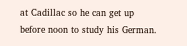at Cadillac so he can get up
before noon to study his German.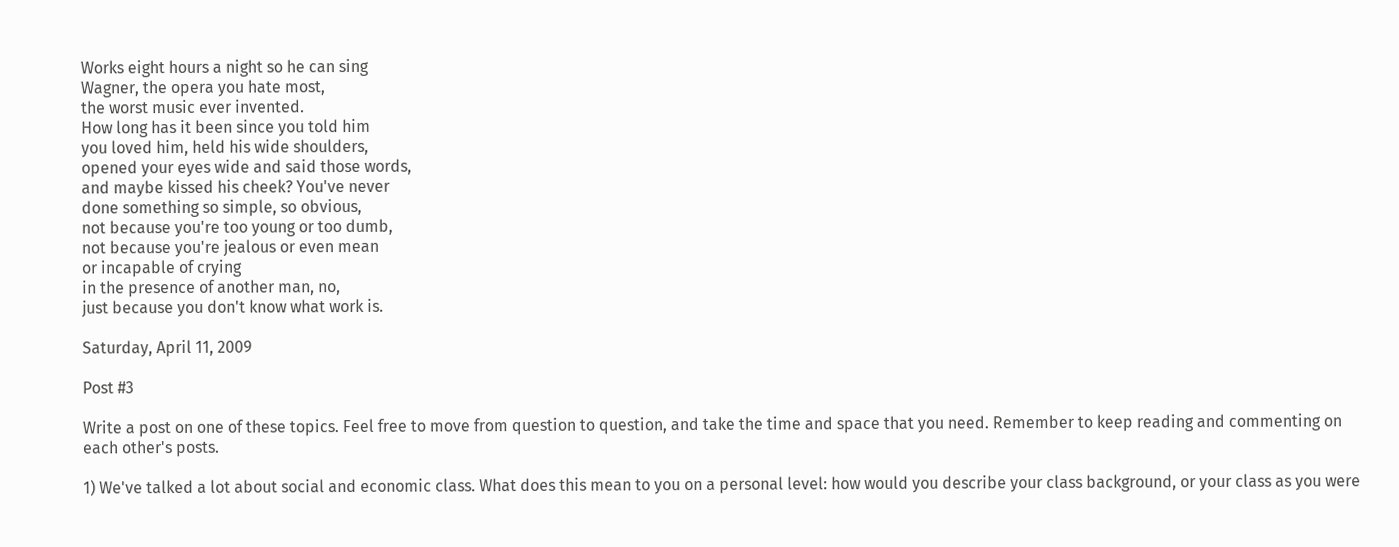Works eight hours a night so he can sing
Wagner, the opera you hate most,
the worst music ever invented.
How long has it been since you told him
you loved him, held his wide shoulders,
opened your eyes wide and said those words,
and maybe kissed his cheek? You've never
done something so simple, so obvious,
not because you're too young or too dumb,
not because you're jealous or even mean
or incapable of crying
in the presence of another man, no,
just because you don't know what work is.

Saturday, April 11, 2009

Post #3

Write a post on one of these topics. Feel free to move from question to question, and take the time and space that you need. Remember to keep reading and commenting on each other's posts.

1) We've talked a lot about social and economic class. What does this mean to you on a personal level: how would you describe your class background, or your class as you were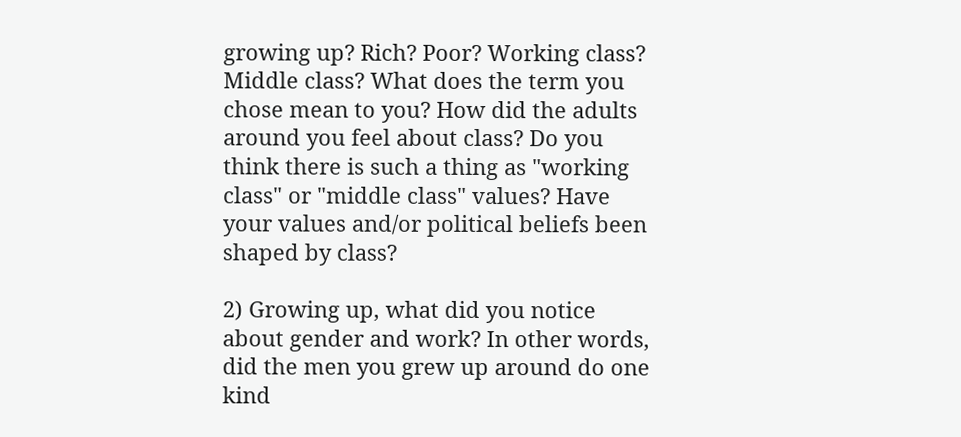growing up? Rich? Poor? Working class? Middle class? What does the term you chose mean to you? How did the adults around you feel about class? Do you think there is such a thing as "working class" or "middle class" values? Have your values and/or political beliefs been shaped by class?

2) Growing up, what did you notice about gender and work? In other words, did the men you grew up around do one kind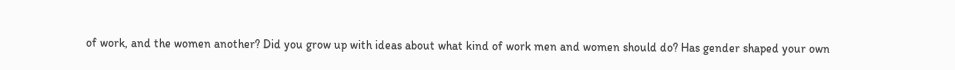of work, and the women another? Did you grow up with ideas about what kind of work men and women should do? Has gender shaped your own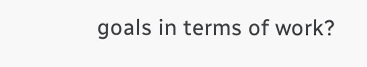goals in terms of work?